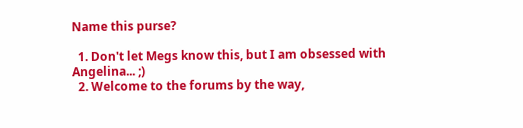Name this purse?

  1. Don't let Megs know this, but I am obsessed with Angelina... ;)
  2. Welcome to the forums by the way,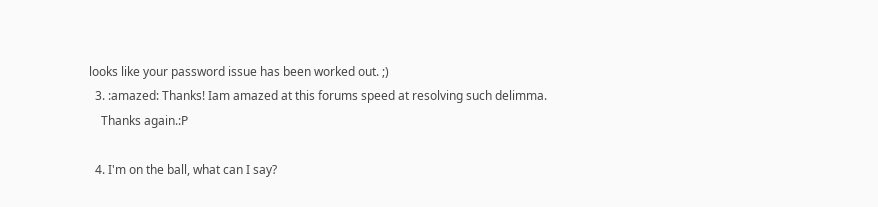looks like your password issue has been worked out. ;)
  3. :amazed: Thanks! Iam amazed at this forums speed at resolving such delimma.
    Thanks again.:P

  4. I'm on the ball, what can I say?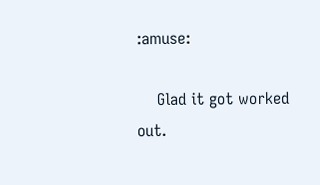:amuse:

    Glad it got worked out.